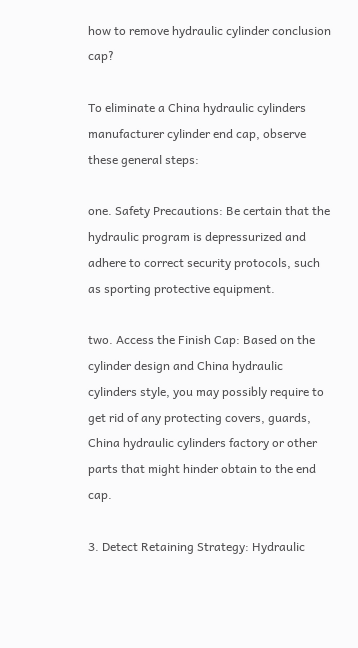how to remove hydraulic cylinder conclusion cap?

To eliminate a China hydraulic cylinders manufacturer cylinder end cap, observe these general steps:

one. Safety Precautions: Be certain that the hydraulic program is depressurized and adhere to correct security protocols, such as sporting protective equipment.

two. Access the Finish Cap: Based on the cylinder design and China hydraulic cylinders style, you may possibly require to get rid of any protecting covers, guards, China hydraulic cylinders factory or other parts that might hinder obtain to the end cap.

3. Detect Retaining Strategy: Hydraulic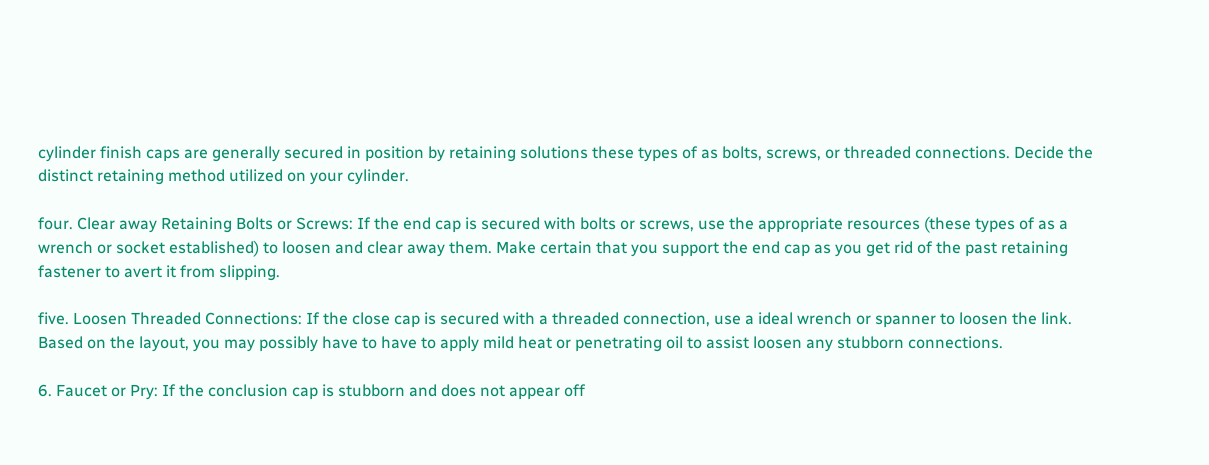cylinder finish caps are generally secured in position by retaining solutions these types of as bolts, screws, or threaded connections. Decide the distinct retaining method utilized on your cylinder.

four. Clear away Retaining Bolts or Screws: If the end cap is secured with bolts or screws, use the appropriate resources (these types of as a wrench or socket established) to loosen and clear away them. Make certain that you support the end cap as you get rid of the past retaining fastener to avert it from slipping.

five. Loosen Threaded Connections: If the close cap is secured with a threaded connection, use a ideal wrench or spanner to loosen the link. Based on the layout, you may possibly have to have to apply mild heat or penetrating oil to assist loosen any stubborn connections.

6. Faucet or Pry: If the conclusion cap is stubborn and does not appear off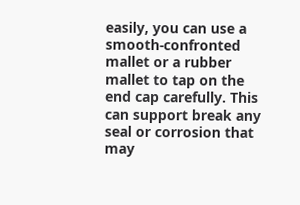easily, you can use a smooth-confronted mallet or a rubber mallet to tap on the end cap carefully. This can support break any seal or corrosion that may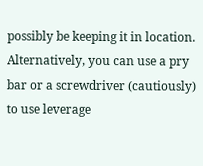possibly be keeping it in location. Alternatively, you can use a pry bar or a screwdriver (cautiously) to use leverage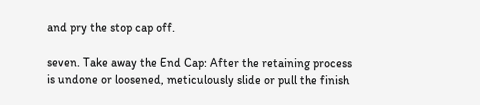and pry the stop cap off.

seven. Take away the End Cap: After the retaining process is undone or loosened, meticulously slide or pull the finish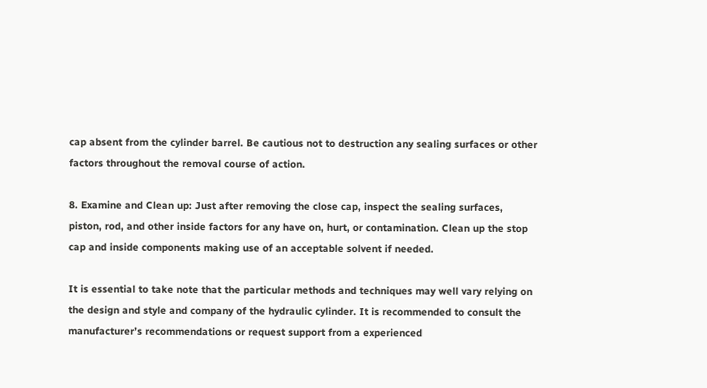cap absent from the cylinder barrel. Be cautious not to destruction any sealing surfaces or other factors throughout the removal course of action.

8. Examine and Clean up: Just after removing the close cap, inspect the sealing surfaces, piston, rod, and other inside factors for any have on, hurt, or contamination. Clean up the stop cap and inside components making use of an acceptable solvent if needed.

It is essential to take note that the particular methods and techniques may well vary relying on the design and style and company of the hydraulic cylinder. It is recommended to consult the manufacturer’s recommendations or request support from a experienced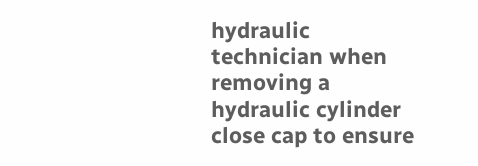hydraulic technician when removing a hydraulic cylinder close cap to ensure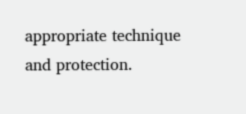appropriate technique and protection.